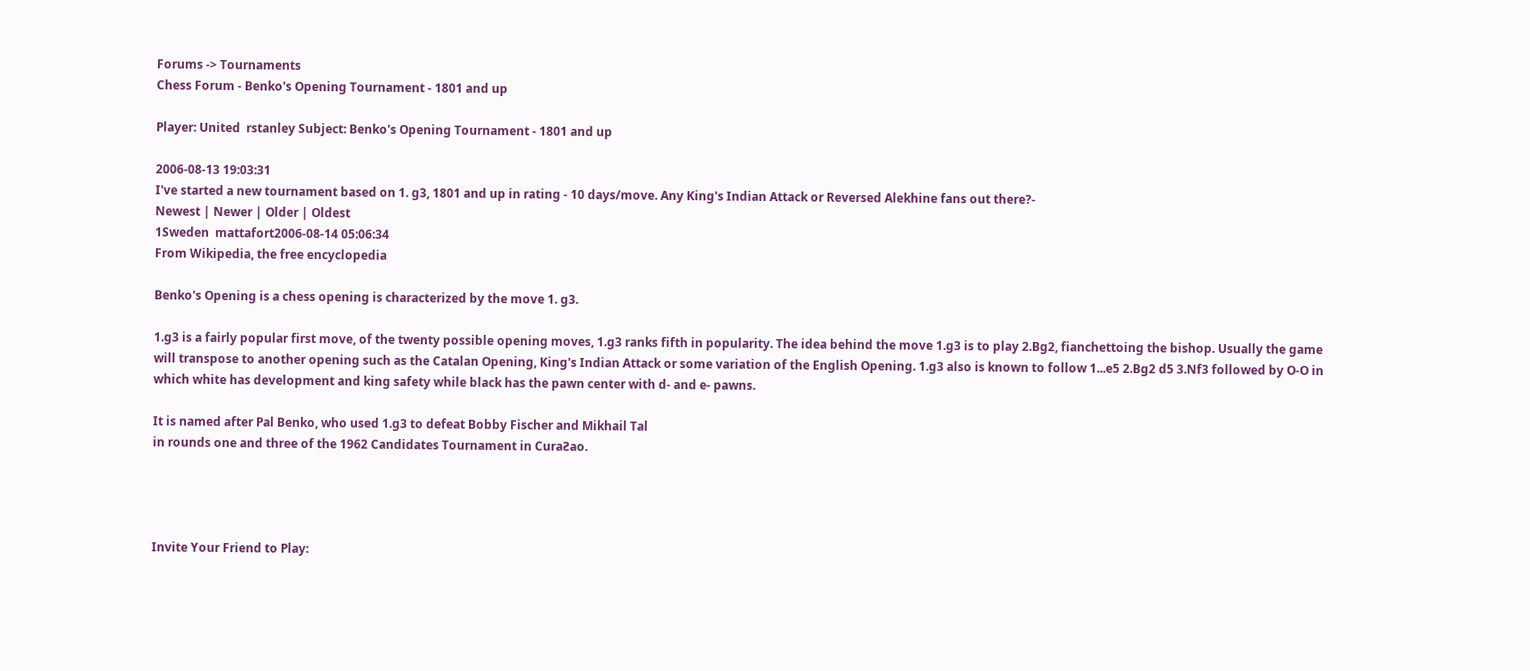Forums -> Tournaments
Chess Forum - Benko's Opening Tournament - 1801 and up

Player: United  rstanley Subject: Benko's Opening Tournament - 1801 and up

2006-08-13 19:03:31
I've started a new tournament based on 1. g3, 1801 and up in rating - 10 days/move. Any King's Indian Attack or Reversed Alekhine fans out there?-
Newest | Newer | Older | Oldest
1Sweden  mattafort2006-08-14 05:06:34
From Wikipedia, the free encyclopedia

Benko's Opening is a chess opening is characterized by the move 1. g3.

1.g3 is a fairly popular first move, of the twenty possible opening moves, 1.g3 ranks fifth in popularity. The idea behind the move 1.g3 is to play 2.Bg2, fianchettoing the bishop. Usually the game will transpose to another opening such as the Catalan Opening, King's Indian Attack or some variation of the English Opening. 1.g3 also is known to follow 1...e5 2.Bg2 d5 3.Nf3 followed by O-O in which white has development and king safety while black has the pawn center with d- and e- pawns.

It is named after Pal Benko, who used 1.g3 to defeat Bobby Fischer and Mikhail Tal
in rounds one and three of the 1962 Candidates Tournament in CuraƧao.




Invite Your Friend to Play: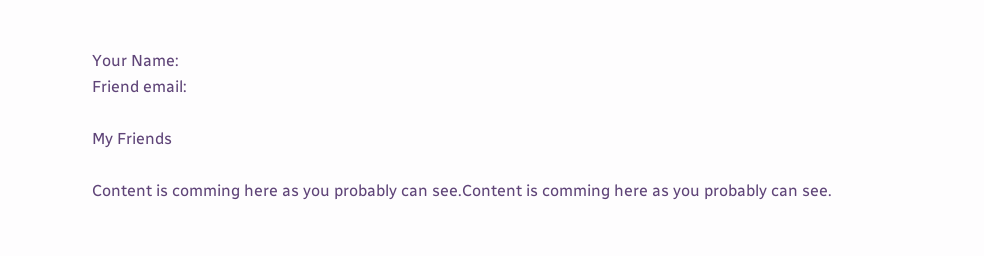Your Name:
Friend email:

My Friends

Content is comming here as you probably can see.Content is comming here as you probably can see.